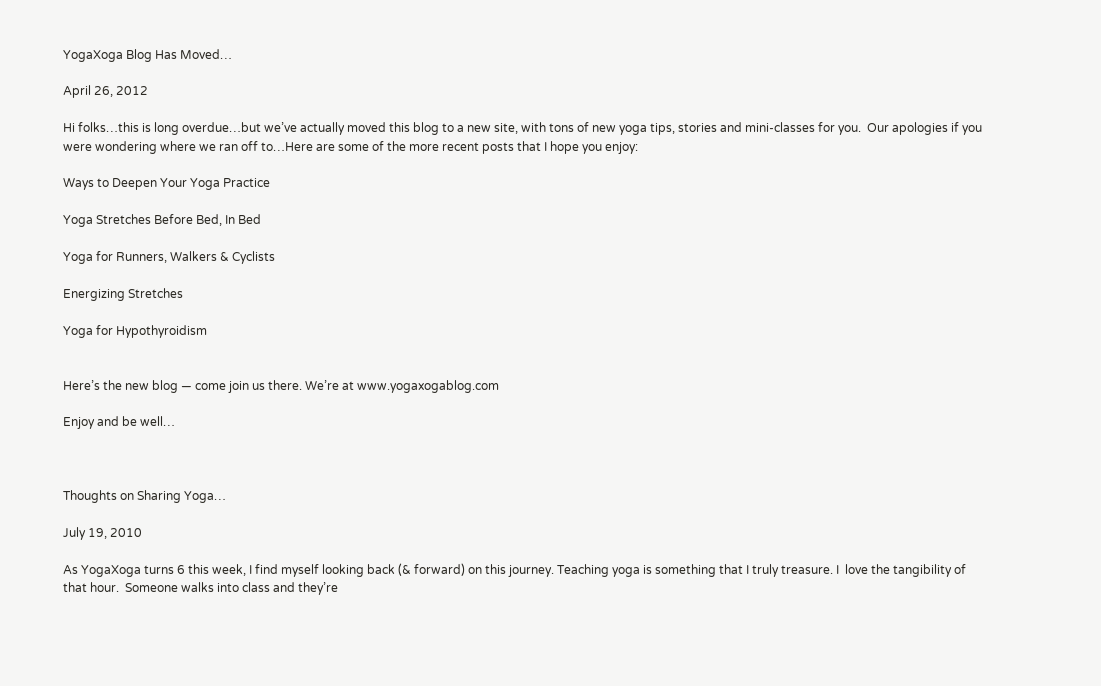YogaXoga Blog Has Moved…

April 26, 2012

Hi folks…this is long overdue…but we’ve actually moved this blog to a new site, with tons of new yoga tips, stories and mini-classes for you.  Our apologies if you were wondering where we ran off to…Here are some of the more recent posts that I hope you enjoy:

Ways to Deepen Your Yoga Practice

Yoga Stretches Before Bed, In Bed

Yoga for Runners, Walkers & Cyclists

Energizing Stretches

Yoga for Hypothyroidism


Here’s the new blog — come join us there. We’re at www.yogaxogablog.com

Enjoy and be well…



Thoughts on Sharing Yoga…

July 19, 2010

As YogaXoga turns 6 this week, I find myself looking back (& forward) on this journey. Teaching yoga is something that I truly treasure. I  love the tangibility of that hour.  Someone walks into class and they’re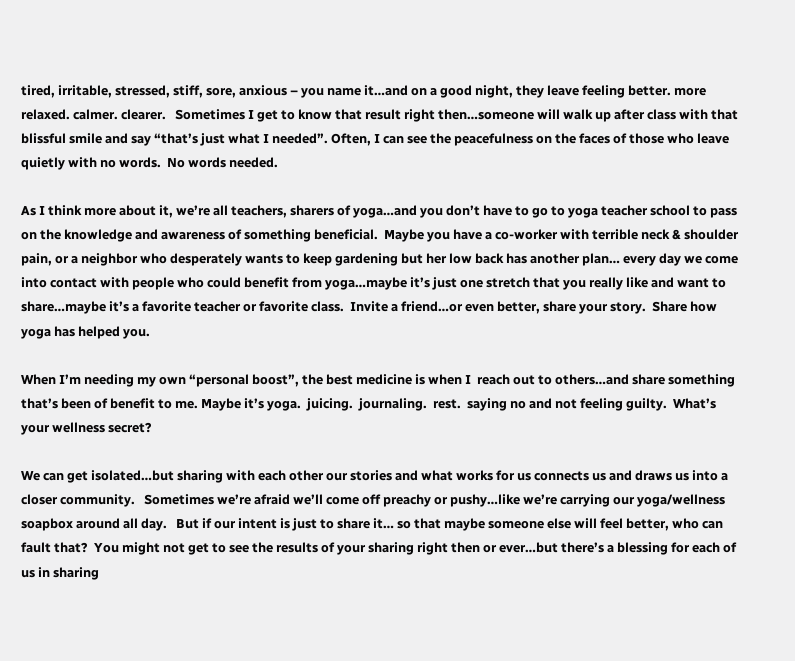tired, irritable, stressed, stiff, sore, anxious – you name it…and on a good night, they leave feeling better. more relaxed. calmer. clearer.   Sometimes I get to know that result right then…someone will walk up after class with that blissful smile and say “that’s just what I needed”. Often, I can see the peacefulness on the faces of those who leave quietly with no words.  No words needed.

As I think more about it, we’re all teachers, sharers of yoga…and you don’t have to go to yoga teacher school to pass on the knowledge and awareness of something beneficial.  Maybe you have a co-worker with terrible neck & shoulder pain, or a neighbor who desperately wants to keep gardening but her low back has another plan… every day we come into contact with people who could benefit from yoga…maybe it’s just one stretch that you really like and want to share…maybe it’s a favorite teacher or favorite class.  Invite a friend…or even better, share your story.  Share how yoga has helped you.

When I’m needing my own “personal boost”, the best medicine is when I  reach out to others…and share something that’s been of benefit to me. Maybe it’s yoga.  juicing.  journaling.  rest.  saying no and not feeling guilty.  What’s your wellness secret?

We can get isolated…but sharing with each other our stories and what works for us connects us and draws us into a closer community.   Sometimes we’re afraid we’ll come off preachy or pushy…like we’re carrying our yoga/wellness soapbox around all day.   But if our intent is just to share it… so that maybe someone else will feel better, who can fault that?  You might not get to see the results of your sharing right then or ever…but there’s a blessing for each of us in sharing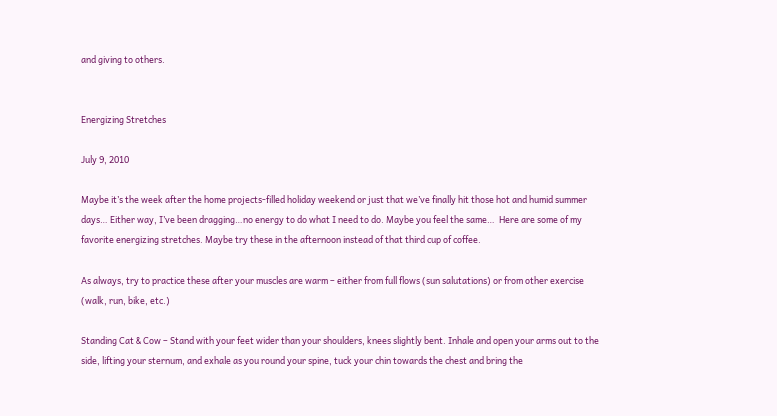and giving to others.


Energizing Stretches

July 9, 2010

Maybe it’s the week after the home projects-filled holiday weekend or just that we’ve finally hit those hot and humid summer days… Either way, I’ve been dragging…no energy to do what I need to do. Maybe you feel the same…  Here are some of my favorite energizing stretches. Maybe try these in the afternoon instead of that third cup of coffee.

As always, try to practice these after your muscles are warm – either from full flows (sun salutations) or from other exercise (walk, run, bike, etc.)

Standing Cat & Cow – Stand with your feet wider than your shoulders, knees slightly bent. Inhale and open your arms out to the side, lifting your sternum, and exhale as you round your spine, tuck your chin towards the chest and bring the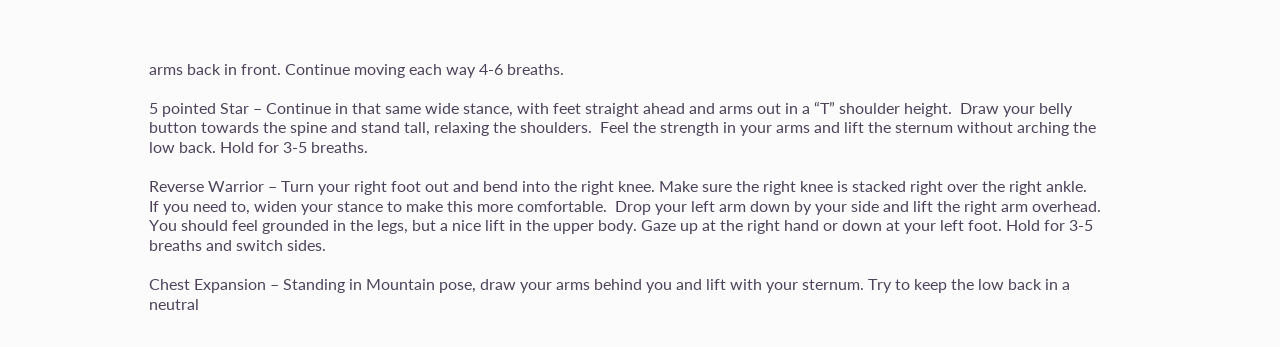arms back in front. Continue moving each way 4-6 breaths.

5 pointed Star – Continue in that same wide stance, with feet straight ahead and arms out in a “T” shoulder height.  Draw your belly button towards the spine and stand tall, relaxing the shoulders.  Feel the strength in your arms and lift the sternum without arching the low back. Hold for 3-5 breaths.

Reverse Warrior – Turn your right foot out and bend into the right knee. Make sure the right knee is stacked right over the right ankle.  If you need to, widen your stance to make this more comfortable.  Drop your left arm down by your side and lift the right arm overhead.  You should feel grounded in the legs, but a nice lift in the upper body. Gaze up at the right hand or down at your left foot. Hold for 3-5 breaths and switch sides.

Chest Expansion – Standing in Mountain pose, draw your arms behind you and lift with your sternum. Try to keep the low back in a neutral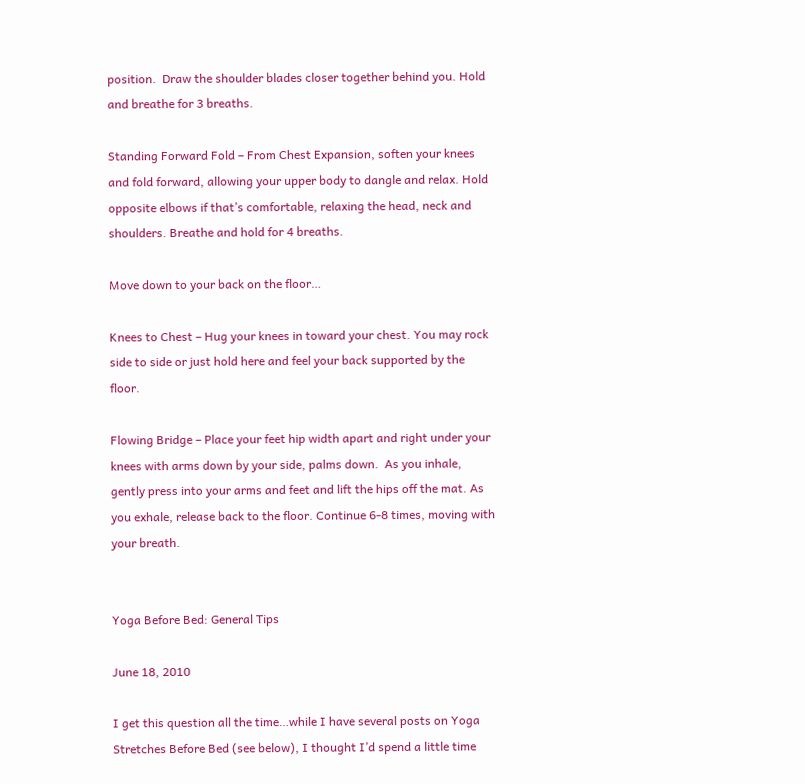position.  Draw the shoulder blades closer together behind you. Hold and breathe for 3 breaths.

Standing Forward Fold – From Chest Expansion, soften your knees and fold forward, allowing your upper body to dangle and relax. Hold opposite elbows if that’s comfortable, relaxing the head, neck and shoulders. Breathe and hold for 4 breaths.

Move down to your back on the floor…

Knees to Chest – Hug your knees in toward your chest. You may rock side to side or just hold here and feel your back supported by the floor.

Flowing Bridge – Place your feet hip width apart and right under your knees with arms down by your side, palms down.  As you inhale, gently press into your arms and feet and lift the hips off the mat. As you exhale, release back to the floor. Continue 6-8 times, moving with your breath.


Yoga Before Bed: General Tips

June 18, 2010

I get this question all the time…while I have several posts on Yoga Stretches Before Bed (see below), I thought I’d spend a little time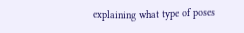explaining what type of poses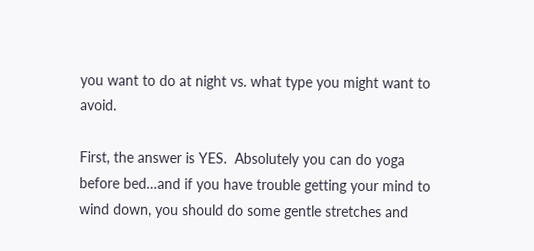you want to do at night vs. what type you might want to avoid.

First, the answer is YES.  Absolutely you can do yoga before bed…and if you have trouble getting your mind to wind down, you should do some gentle stretches and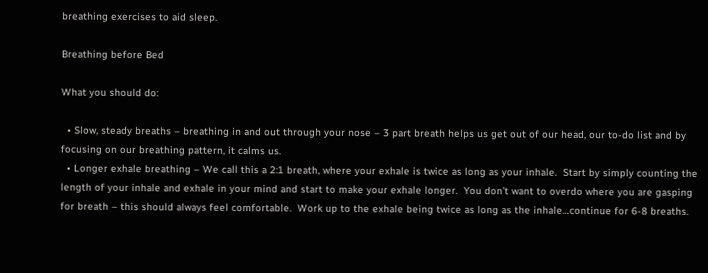breathing exercises to aid sleep.

Breathing before Bed

What you should do:

  • Slow, steady breaths – breathing in and out through your nose – 3 part breath helps us get out of our head, our to-do list and by focusing on our breathing pattern, it calms us.
  • Longer exhale breathing – We call this a 2:1 breath, where your exhale is twice as long as your inhale.  Start by simply counting the length of your inhale and exhale in your mind and start to make your exhale longer.  You don’t want to overdo where you are gasping for breath – this should always feel comfortable.  Work up to the exhale being twice as long as the inhale…continue for 6-8 breaths.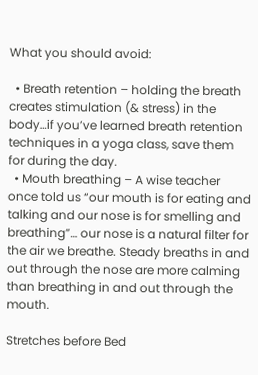What you should avoid:

  • Breath retention – holding the breath creates stimulation (& stress) in the body…if you’ve learned breath retention techniques in a yoga class, save them for during the day.
  • Mouth breathing – A wise teacher once told us “our mouth is for eating and talking and our nose is for smelling and breathing”… our nose is a natural filter for the air we breathe. Steady breaths in and out through the nose are more calming than breathing in and out through the mouth.

Stretches before Bed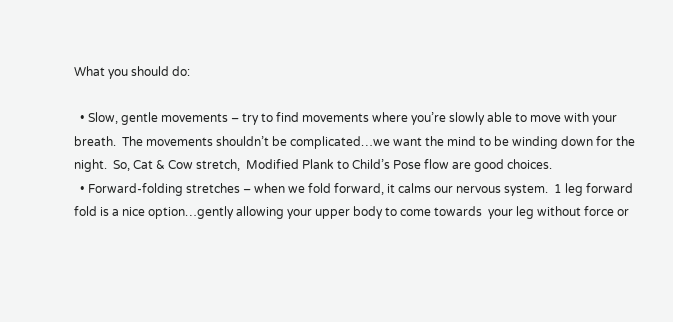What you should do:

  • Slow, gentle movements – try to find movements where you’re slowly able to move with your breath.  The movements shouldn’t be complicated…we want the mind to be winding down for the night.  So, Cat & Cow stretch,  Modified Plank to Child’s Pose flow are good choices.
  • Forward-folding stretches – when we fold forward, it calms our nervous system.  1 leg forward fold is a nice option…gently allowing your upper body to come towards  your leg without force or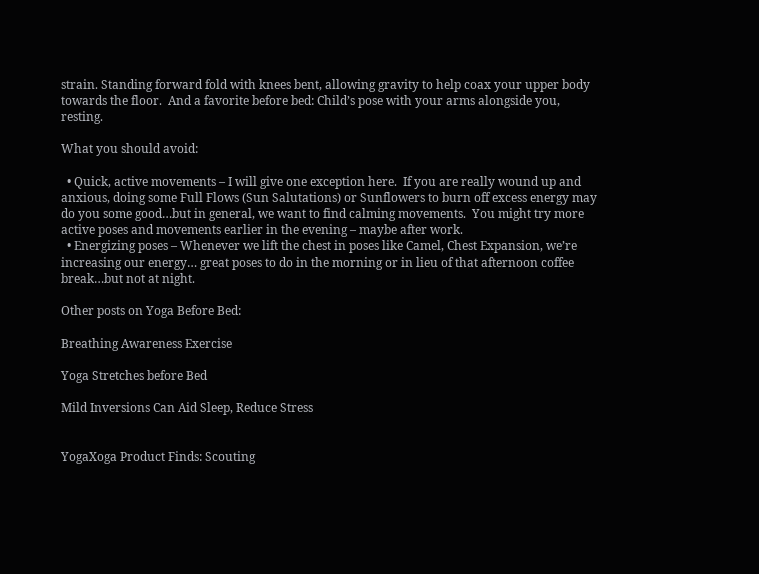strain. Standing forward fold with knees bent, allowing gravity to help coax your upper body towards the floor.  And a favorite before bed: Child’s pose with your arms alongside you, resting.

What you should avoid:

  • Quick, active movements – I will give one exception here.  If you are really wound up and anxious, doing some Full Flows (Sun Salutations) or Sunflowers to burn off excess energy may do you some good…but in general, we want to find calming movements.  You might try more active poses and movements earlier in the evening – maybe after work.
  • Energizing poses – Whenever we lift the chest in poses like Camel, Chest Expansion, we’re increasing our energy… great poses to do in the morning or in lieu of that afternoon coffee break…but not at night.

Other posts on Yoga Before Bed:

Breathing Awareness Exercise

Yoga Stretches before Bed

Mild Inversions Can Aid Sleep, Reduce Stress


YogaXoga Product Finds: Scouting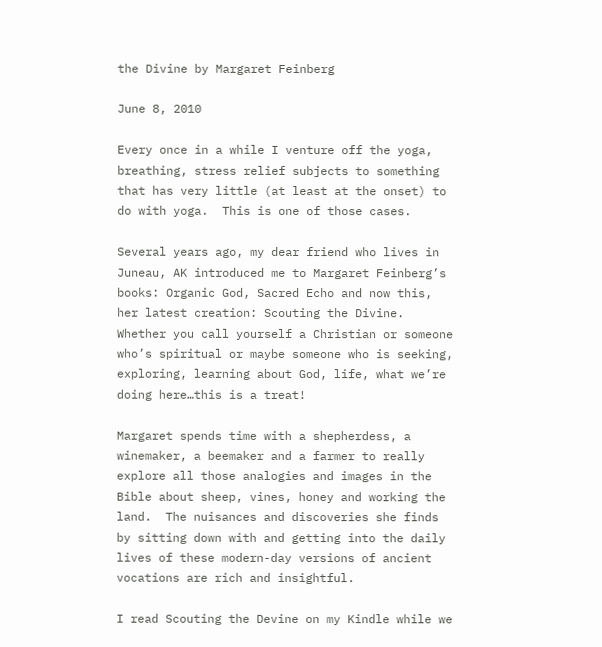the Divine by Margaret Feinberg

June 8, 2010

Every once in a while I venture off the yoga, breathing, stress relief subjects to something that has very little (at least at the onset) to do with yoga.  This is one of those cases.

Several years ago, my dear friend who lives in Juneau, AK introduced me to Margaret Feinberg’s books: Organic God, Sacred Echo and now this, her latest creation: Scouting the Divine.  Whether you call yourself a Christian or someone who’s spiritual or maybe someone who is seeking, exploring, learning about God, life, what we’re doing here…this is a treat!

Margaret spends time with a shepherdess, a winemaker, a beemaker and a farmer to really explore all those analogies and images in the Bible about sheep, vines, honey and working the land.  The nuisances and discoveries she finds by sitting down with and getting into the daily lives of these modern-day versions of ancient vocations are rich and insightful.

I read Scouting the Devine on my Kindle while we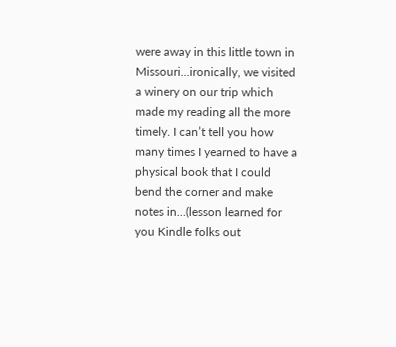were away in this little town in Missouri…ironically, we visited a winery on our trip which made my reading all the more timely. I can’t tell you how many times I yearned to have a physical book that I could bend the corner and make notes in…(lesson learned for you Kindle folks out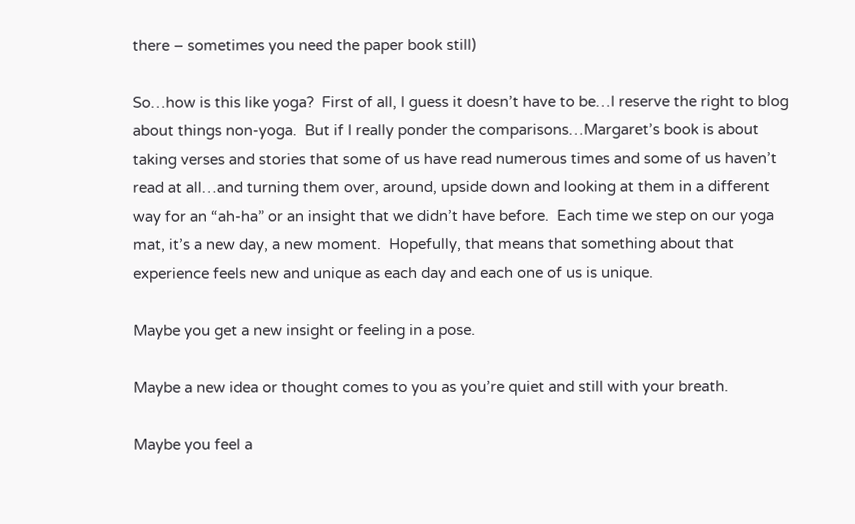there – sometimes you need the paper book still)

So…how is this like yoga?  First of all, I guess it doesn’t have to be…I reserve the right to blog about things non-yoga.  But if I really ponder the comparisons…Margaret’s book is about taking verses and stories that some of us have read numerous times and some of us haven’t read at all…and turning them over, around, upside down and looking at them in a different way for an “ah-ha” or an insight that we didn’t have before.  Each time we step on our yoga mat, it’s a new day, a new moment.  Hopefully, that means that something about that experience feels new and unique as each day and each one of us is unique.

Maybe you get a new insight or feeling in a pose.

Maybe a new idea or thought comes to you as you’re quiet and still with your breath.

Maybe you feel a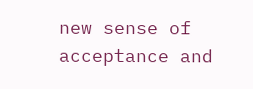new sense of acceptance and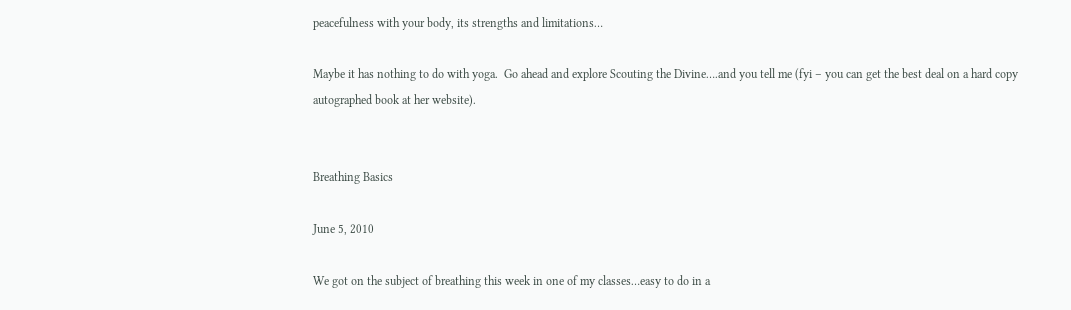peacefulness with your body, its strengths and limitations…

Maybe it has nothing to do with yoga.  Go ahead and explore Scouting the Divine….and you tell me (fyi – you can get the best deal on a hard copy autographed book at her website).


Breathing Basics

June 5, 2010

We got on the subject of breathing this week in one of my classes…easy to do in a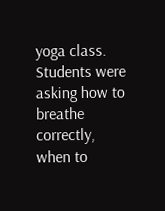yoga class.  Students were asking how to breathe correctly, when to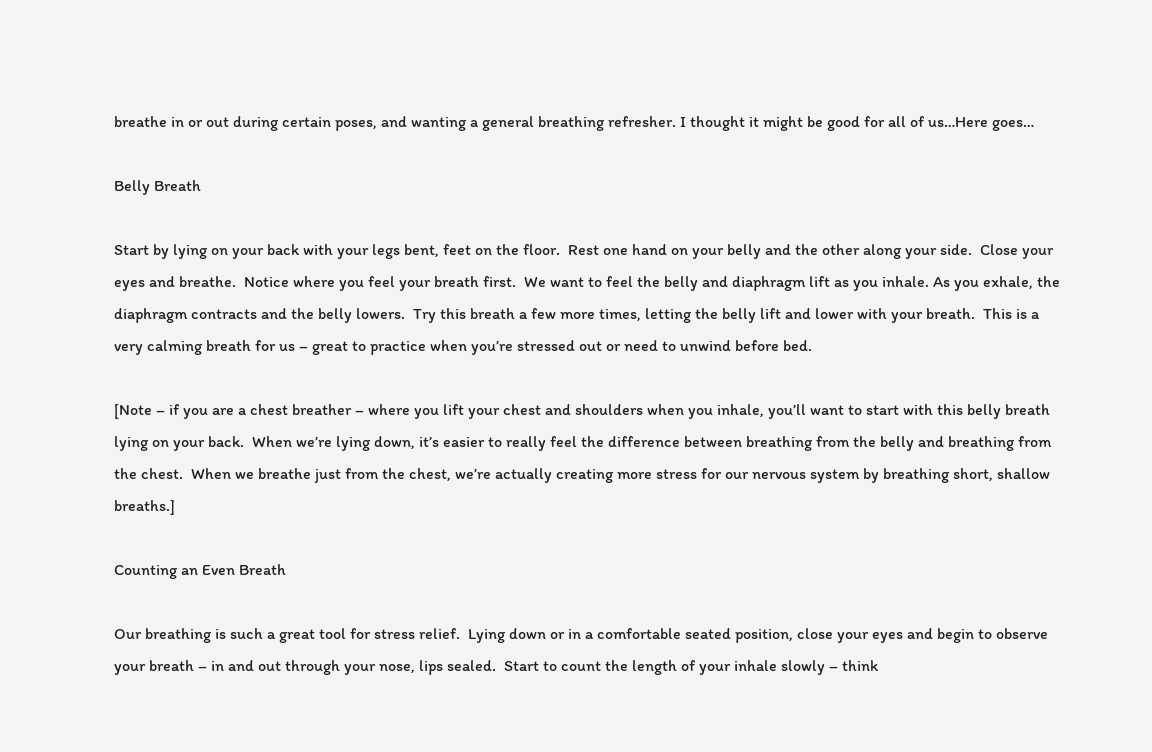breathe in or out during certain poses, and wanting a general breathing refresher. I thought it might be good for all of us…Here goes…

Belly Breath

Start by lying on your back with your legs bent, feet on the floor.  Rest one hand on your belly and the other along your side.  Close your eyes and breathe.  Notice where you feel your breath first.  We want to feel the belly and diaphragm lift as you inhale. As you exhale, the diaphragm contracts and the belly lowers.  Try this breath a few more times, letting the belly lift and lower with your breath.  This is a very calming breath for us – great to practice when you’re stressed out or need to unwind before bed.

[Note – if you are a chest breather – where you lift your chest and shoulders when you inhale, you’ll want to start with this belly breath lying on your back.  When we’re lying down, it’s easier to really feel the difference between breathing from the belly and breathing from the chest.  When we breathe just from the chest, we’re actually creating more stress for our nervous system by breathing short, shallow breaths.]

Counting an Even Breath

Our breathing is such a great tool for stress relief.  Lying down or in a comfortable seated position, close your eyes and begin to observe your breath – in and out through your nose, lips sealed.  Start to count the length of your inhale slowly – think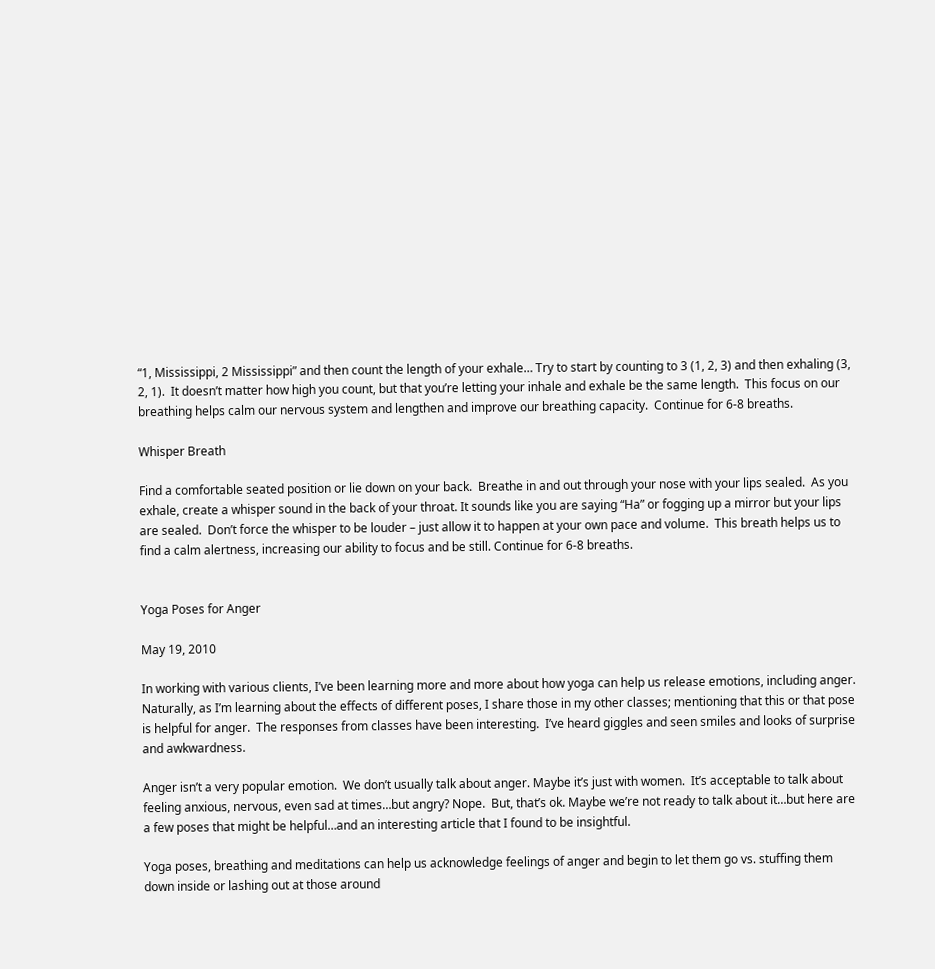“1, Mississippi, 2 Mississippi” and then count the length of your exhale… Try to start by counting to 3 (1, 2, 3) and then exhaling (3, 2, 1).  It doesn’t matter how high you count, but that you’re letting your inhale and exhale be the same length.  This focus on our breathing helps calm our nervous system and lengthen and improve our breathing capacity.  Continue for 6-8 breaths.

Whisper Breath

Find a comfortable seated position or lie down on your back.  Breathe in and out through your nose with your lips sealed.  As you exhale, create a whisper sound in the back of your throat. It sounds like you are saying “Ha” or fogging up a mirror but your lips are sealed.  Don’t force the whisper to be louder – just allow it to happen at your own pace and volume.  This breath helps us to find a calm alertness, increasing our ability to focus and be still. Continue for 6-8 breaths.


Yoga Poses for Anger

May 19, 2010

In working with various clients, I’ve been learning more and more about how yoga can help us release emotions, including anger.  Naturally, as I’m learning about the effects of different poses, I share those in my other classes; mentioning that this or that pose is helpful for anger.  The responses from classes have been interesting.  I’ve heard giggles and seen smiles and looks of surprise and awkwardness.

Anger isn’t a very popular emotion.  We don’t usually talk about anger. Maybe it’s just with women.  It’s acceptable to talk about feeling anxious, nervous, even sad at times…but angry? Nope.  But, that’s ok. Maybe we’re not ready to talk about it…but here are a few poses that might be helpful…and an interesting article that I found to be insightful.

Yoga poses, breathing and meditations can help us acknowledge feelings of anger and begin to let them go vs. stuffing them down inside or lashing out at those around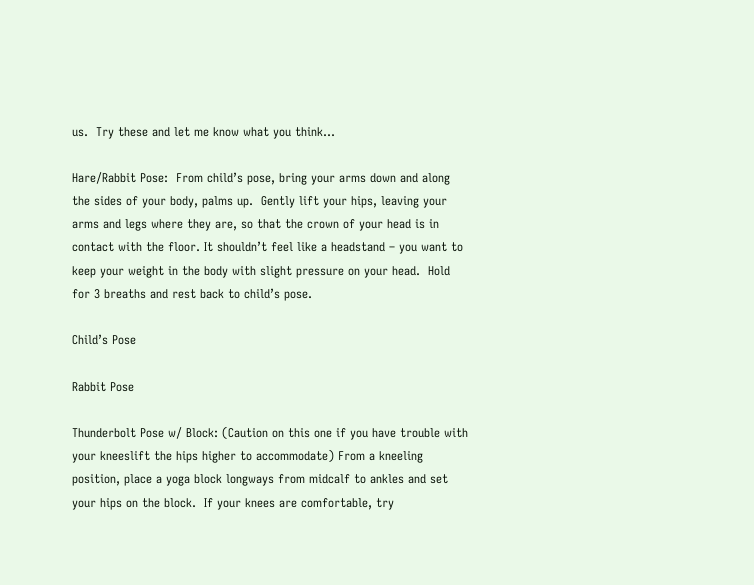us.  Try these and let me know what you think…

Hare/Rabbit Pose:  From child’s pose, bring your arms down and along the sides of your body, palms up.  Gently lift your hips, leaving your arms and legs where they are, so that the crown of your head is in contact with the floor. It shouldn’t feel like a headstand – you want to keep your weight in the body with slight pressure on your head.  Hold for 3 breaths and rest back to child’s pose.

Child’s Pose

Rabbit Pose

Thunderbolt Pose w/ Block: (Caution on this one if you have trouble with your kneeslift the hips higher to accommodate) From a kneeling position, place a yoga block longways from midcalf to ankles and set your hips on the block.  If your knees are comfortable, try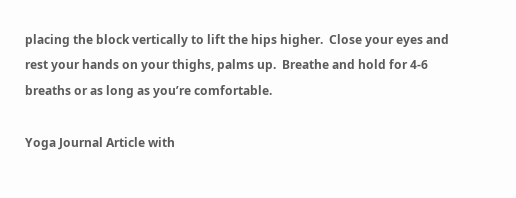placing the block vertically to lift the hips higher.  Close your eyes and rest your hands on your thighs, palms up.  Breathe and hold for 4-6 breaths or as long as you’re comfortable.

Yoga Journal Article with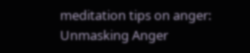meditation tips on anger: Unmasking Anger